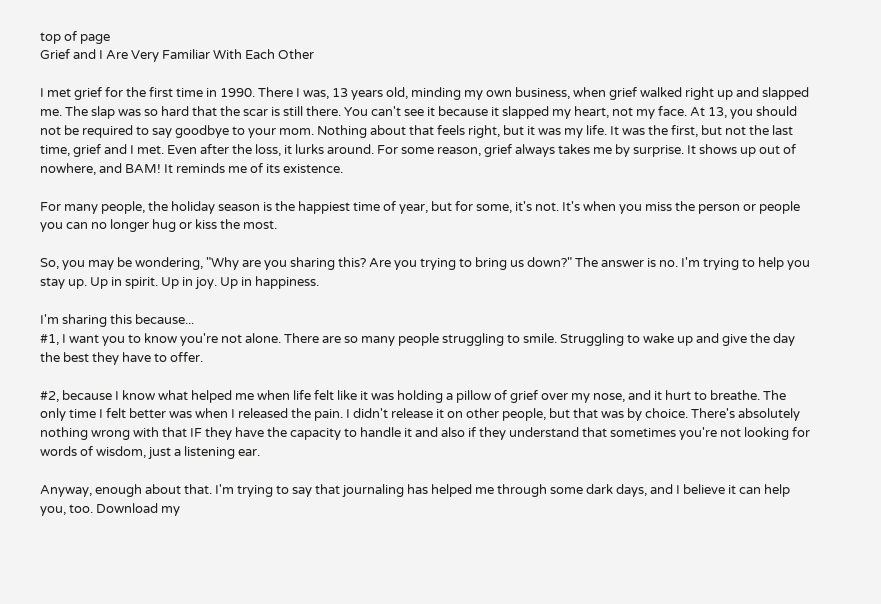top of page
Grief and I Are Very Familiar With Each Other

I met grief for the first time in 1990. There I was, 13 years old, minding my own business, when grief walked right up and slapped me. The slap was so hard that the scar is still there. You can't see it because it slapped my heart, not my face. At 13, you should not be required to say goodbye to your mom. Nothing about that feels right, but it was my life. It was the first, but not the last time, grief and I met. Even after the loss, it lurks around. For some reason, grief always takes me by surprise. It shows up out of nowhere, and BAM! It reminds me of its existence.

For many people, the holiday season is the happiest time of year, but for some, it's not. It's when you miss the person or people you can no longer hug or kiss the most.

So, you may be wondering, "Why are you sharing this? Are you trying to bring us down?" The answer is no. I'm trying to help you stay up. Up in spirit. Up in joy. Up in happiness.

I'm sharing this because...
#1, I want you to know you're not alone. There are so many people struggling to smile. Struggling to wake up and give the day the best they have to offer.

#2, because I know what helped me when life felt like it was holding a pillow of grief over my nose, and it hurt to breathe. The only time I felt better was when I released the pain. I didn't release it on other people, but that was by choice. There's absolutely nothing wrong with that IF they have the capacity to handle it and also if they understand that sometimes you're not looking for words of wisdom, just a listening ear.

Anyway, enough about that. I'm trying to say that journaling has helped me through some dark days, and I believe it can help you, too. Download my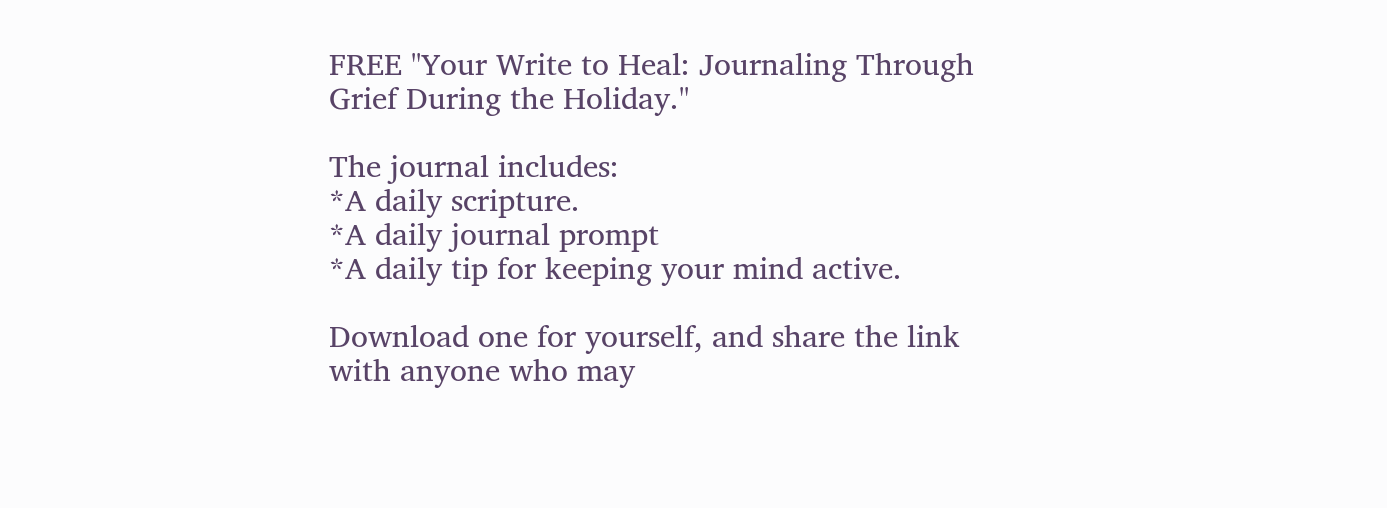FREE "Your Write to Heal: Journaling Through Grief During the Holiday."

The journal includes:
*A daily scripture.
*A daily journal prompt
*A daily tip for keeping your mind active.

Download one for yourself, and share the link with anyone who may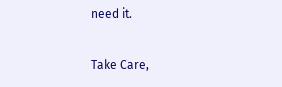need it.

Take Care,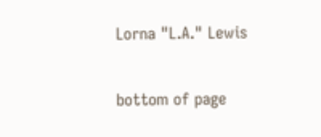Lorna "L.A." Lewis

bottom of page